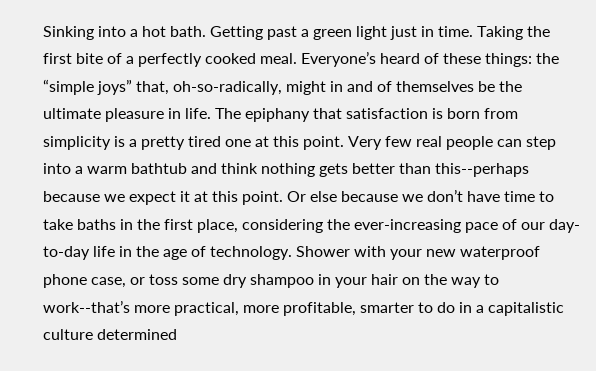Sinking into a hot bath. Getting past a green light just in time. Taking the first bite of a perfectly cooked meal. Everyone’s heard of these things: the “simple joys” that, oh-so-radically, might in and of themselves be the ultimate pleasure in life. The epiphany that satisfaction is born from simplicity is a pretty tired one at this point. Very few real people can step into a warm bathtub and think nothing gets better than this--perhaps because we expect it at this point. Or else because we don’t have time to take baths in the first place, considering the ever-increasing pace of our day-to-day life in the age of technology. Shower with your new waterproof phone case, or toss some dry shampoo in your hair on the way to work--that’s more practical, more profitable, smarter to do in a capitalistic culture determined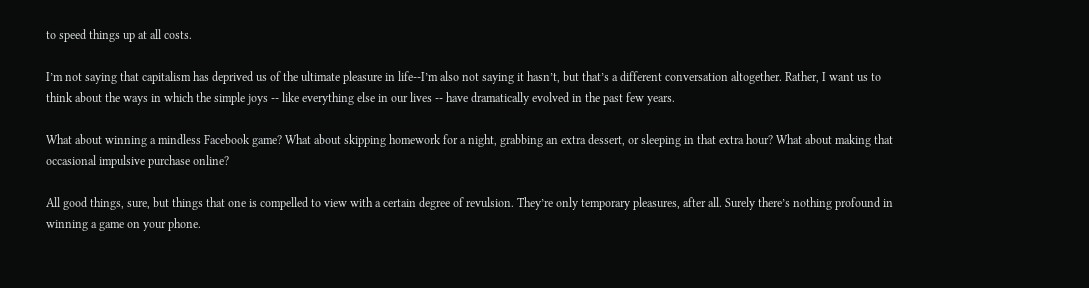to speed things up at all costs.

I’m not saying that capitalism has deprived us of the ultimate pleasure in life--I’m also not saying it hasn’t, but that’s a different conversation altogether. Rather, I want us to think about the ways in which the simple joys -- like everything else in our lives -- have dramatically evolved in the past few years.

What about winning a mindless Facebook game? What about skipping homework for a night, grabbing an extra dessert, or sleeping in that extra hour? What about making that occasional impulsive purchase online?

All good things, sure, but things that one is compelled to view with a certain degree of revulsion. They’re only temporary pleasures, after all. Surely there’s nothing profound in winning a game on your phone.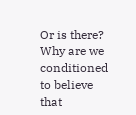Or is there? Why are we conditioned to believe that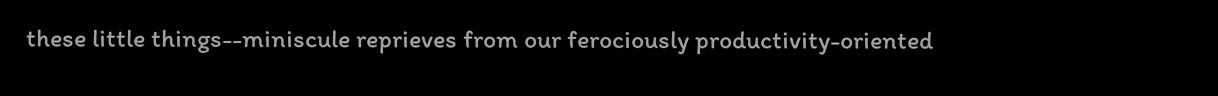these little things--miniscule reprieves from our ferociously productivity-oriented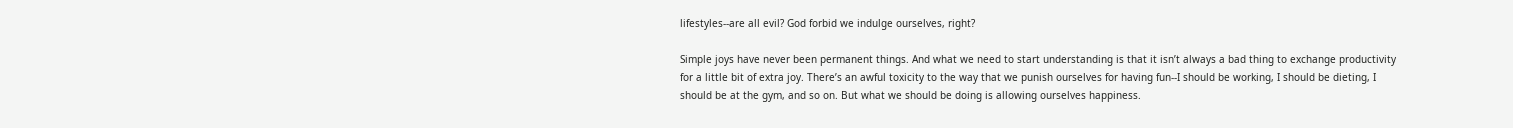lifestyles--are all evil? God forbid we indulge ourselves, right?

Simple joys have never been permanent things. And what we need to start understanding is that it isn’t always a bad thing to exchange productivity for a little bit of extra joy. There’s an awful toxicity to the way that we punish ourselves for having fun--I should be working, I should be dieting, I should be at the gym, and so on. But what we should be doing is allowing ourselves happiness.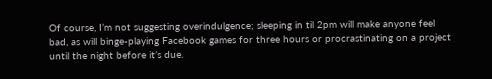Of course, I’m not suggesting overindulgence; sleeping in til 2pm will make anyone feel bad, as will binge-playing Facebook games for three hours or procrastinating on a project until the night before it’s due.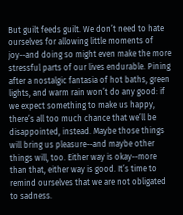But guilt feeds guilt. We don’t need to hate ourselves for allowing little moments of joy--and doing so might even make the more stressful parts of our lives endurable. Pining after a nostalgic fantasia of hot baths, green lights, and warm rain won’t do any good: if we expect something to make us happy, there’s all too much chance that we’ll be disappointed, instead. Maybe those things will bring us pleasure--and maybe other things will, too. Either way is okay--more than that, either way is good. It’s time to remind ourselves that we are not obligated to sadness.